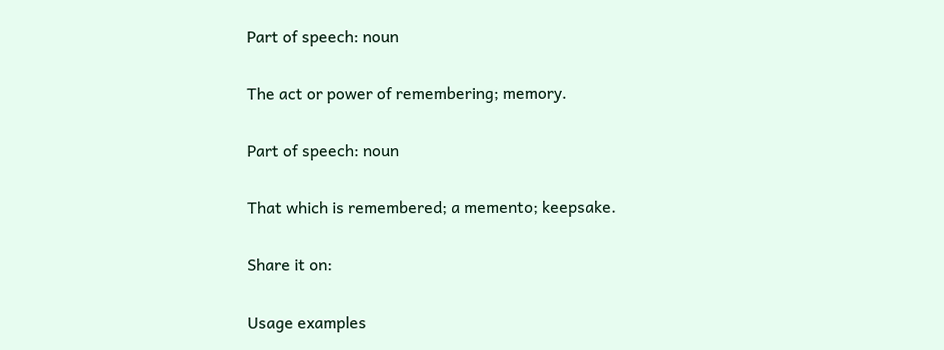Part of speech: noun

The act or power of remembering; memory.

Part of speech: noun

That which is remembered; a memento; keepsake.

Share it on:

Usage examples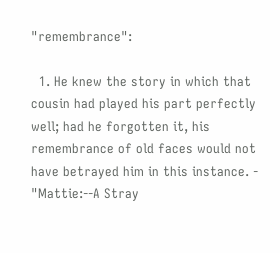"remembrance":

  1. He knew the story in which that cousin had played his part perfectly well; had he forgotten it, his remembrance of old faces would not have betrayed him in this instance. - "Mattie:--A Stray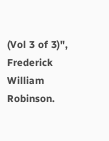(Vol 3 of 3)", Frederick William Robinson.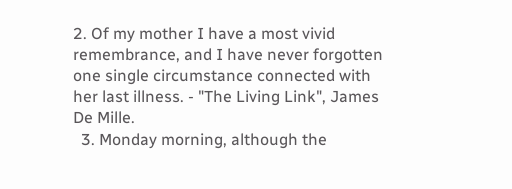2. Of my mother I have a most vivid remembrance, and I have never forgotten one single circumstance connected with her last illness. - "The Living Link", James De Mille.
  3. Monday morning, although the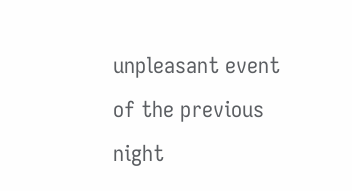unpleasant event of the previous night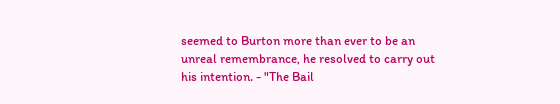seemed to Burton more than ever to be an unreal remembrance, he resolved to carry out his intention. - "The Bail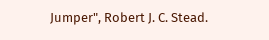Jumper", Robert J. C. Stead.